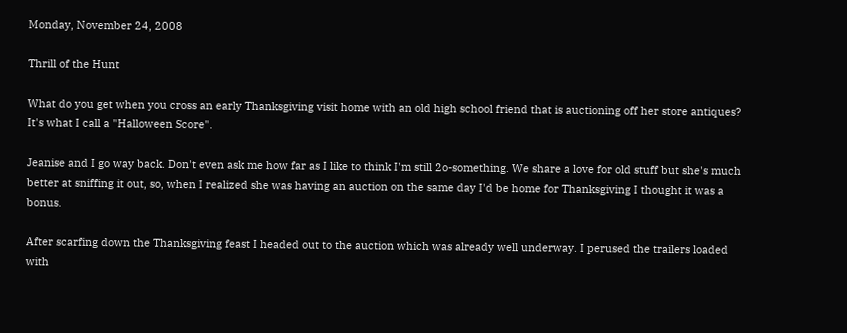Monday, November 24, 2008

Thrill of the Hunt

What do you get when you cross an early Thanksgiving visit home with an old high school friend that is auctioning off her store antiques? It's what I call a "Halloween Score".

Jeanise and I go way back. Don't even ask me how far as I like to think I'm still 2o-something. We share a love for old stuff but she's much better at sniffing it out, so, when I realized she was having an auction on the same day I'd be home for Thanksgiving I thought it was a bonus.

After scarfing down the Thanksgiving feast I headed out to the auction which was already well underway. I perused the trailers loaded with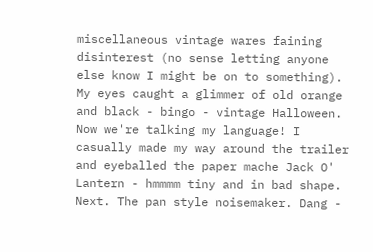miscellaneous vintage wares faining disinterest (no sense letting anyone else know I might be on to something). My eyes caught a glimmer of old orange and black - bingo - vintage Halloween. Now we're talking my language! I casually made my way around the trailer and eyeballed the paper mache Jack O' Lantern - hmmmm tiny and in bad shape. Next. The pan style noisemaker. Dang -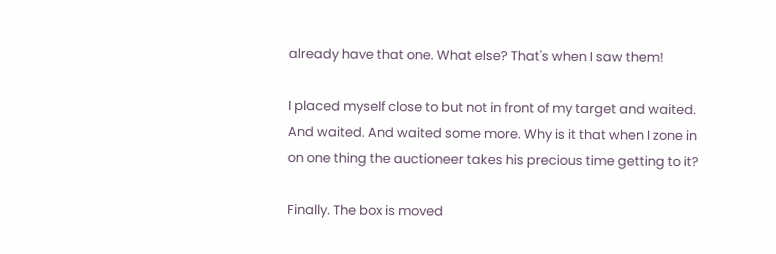already have that one. What else? That's when I saw them!

I placed myself close to but not in front of my target and waited. And waited. And waited some more. Why is it that when I zone in on one thing the auctioneer takes his precious time getting to it?

Finally. The box is moved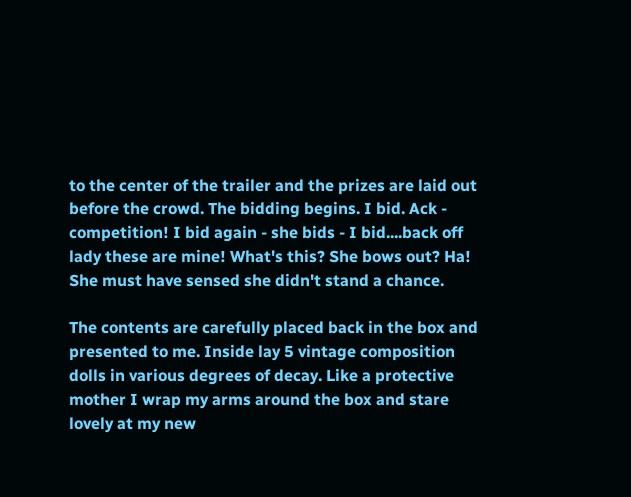to the center of the trailer and the prizes are laid out before the crowd. The bidding begins. I bid. Ack - competition! I bid again - she bids - I bid....back off lady these are mine! What's this? She bows out? Ha! She must have sensed she didn't stand a chance.

The contents are carefully placed back in the box and presented to me. Inside lay 5 vintage composition dolls in various degrees of decay. Like a protective mother I wrap my arms around the box and stare lovely at my new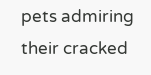pets admiring their cracked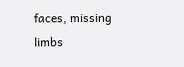faces, missing limbs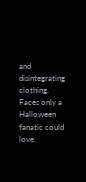and disintegrating clothing. Faces only a Halloween fanatic could love.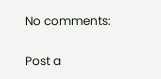No comments:

Post a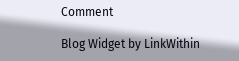Comment

Blog Widget by LinkWithin